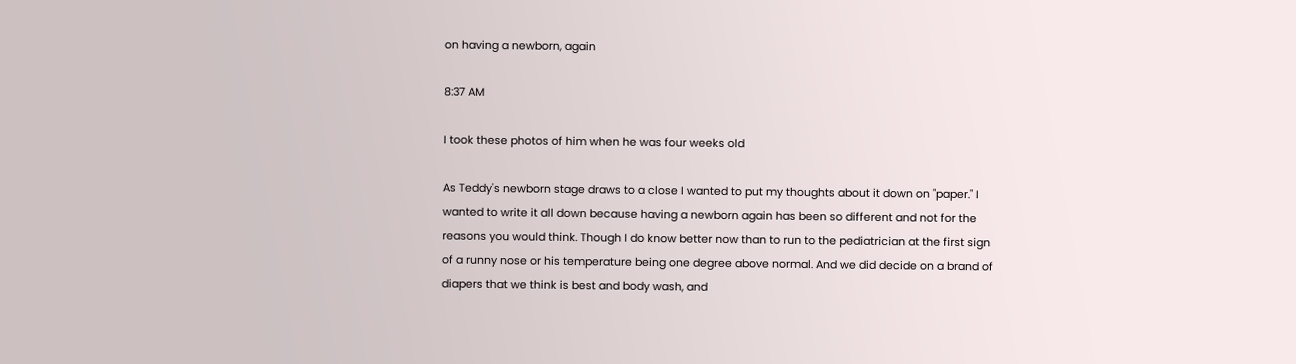on having a newborn, again

8:37 AM

I took these photos of him when he was four weeks old

As Teddy's newborn stage draws to a close I wanted to put my thoughts about it down on "paper." I wanted to write it all down because having a newborn again has been so different and not for the reasons you would think. Though I do know better now than to run to the pediatrician at the first sign of a runny nose or his temperature being one degree above normal. And we did decide on a brand of diapers that we think is best and body wash, and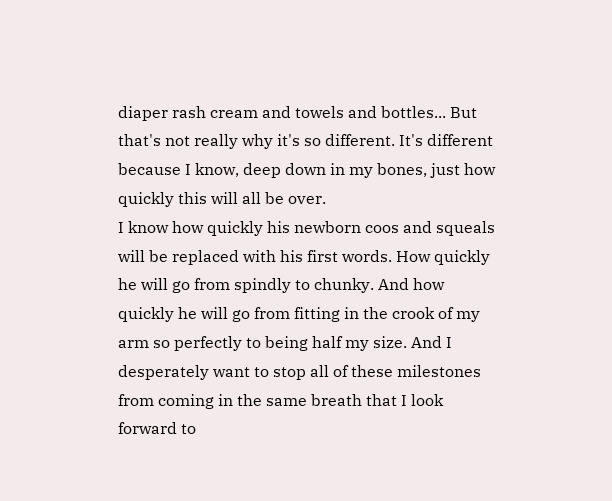diaper rash cream and towels and bottles... But that's not really why it's so different. It's different because I know, deep down in my bones, just how quickly this will all be over.
I know how quickly his newborn coos and squeals will be replaced with his first words. How quickly he will go from spindly to chunky. And how quickly he will go from fitting in the crook of my arm so perfectly to being half my size. And I desperately want to stop all of these milestones from coming in the same breath that I look forward to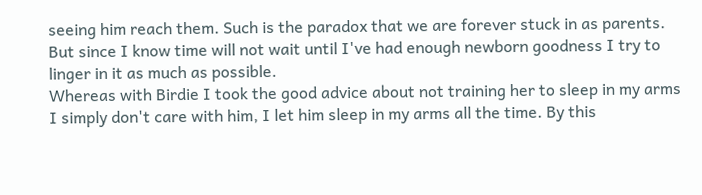seeing him reach them. Such is the paradox that we are forever stuck in as parents. But since I know time will not wait until I've had enough newborn goodness I try to linger in it as much as possible.
Whereas with Birdie I took the good advice about not training her to sleep in my arms I simply don't care with him, I let him sleep in my arms all the time. By this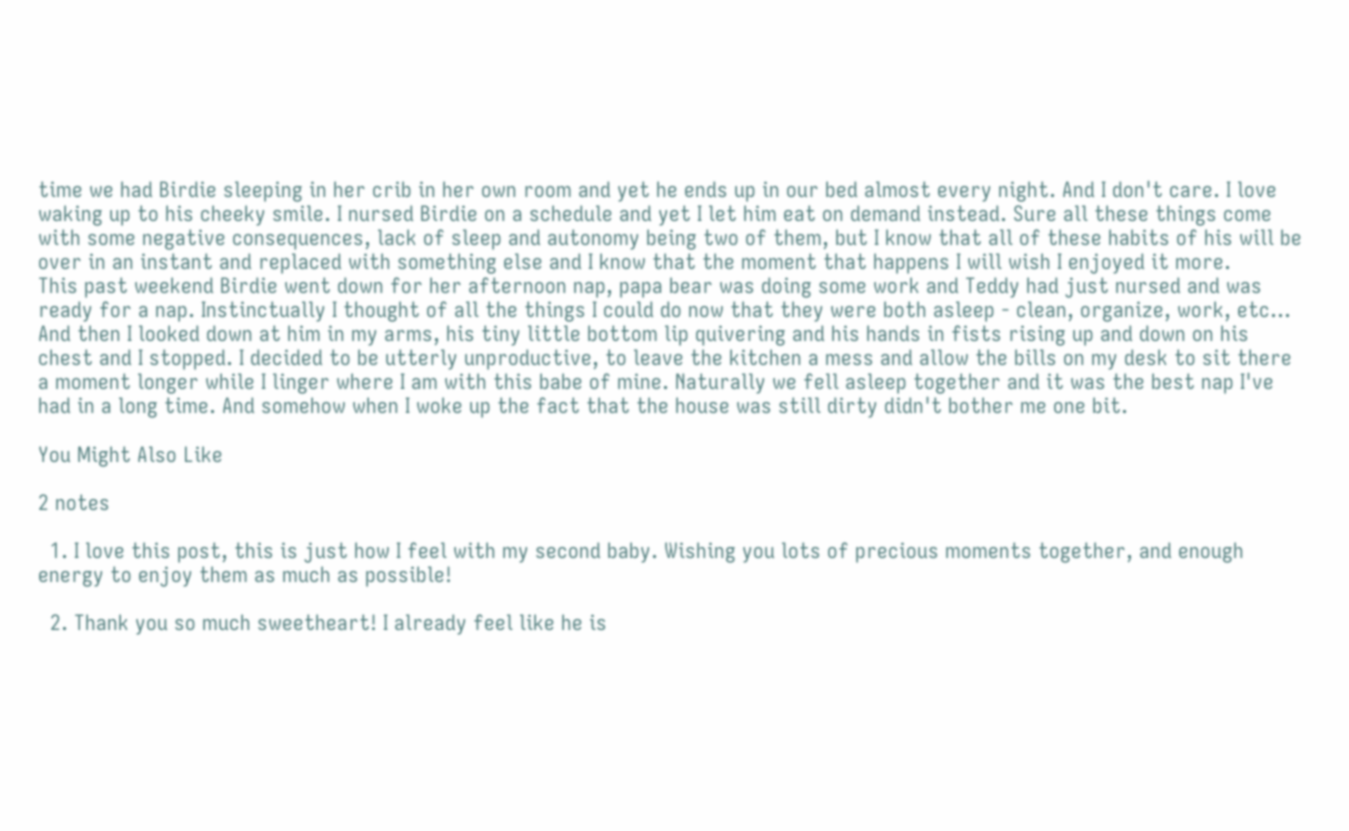time we had Birdie sleeping in her crib in her own room and yet he ends up in our bed almost every night. And I don't care. I love waking up to his cheeky smile. I nursed Birdie on a schedule and yet I let him eat on demand instead. Sure all these things come with some negative consequences, lack of sleep and autonomy being two of them, but I know that all of these habits of his will be over in an instant and replaced with something else and I know that the moment that happens I will wish I enjoyed it more.
This past weekend Birdie went down for her afternoon nap, papa bear was doing some work and Teddy had just nursed and was ready for a nap. Instinctually I thought of all the things I could do now that they were both asleep - clean, organize, work, etc... And then I looked down at him in my arms, his tiny little bottom lip quivering and his hands in fists rising up and down on his chest and I stopped. I decided to be utterly unproductive, to leave the kitchen a mess and allow the bills on my desk to sit there a moment longer while I linger where I am with this babe of mine. Naturally we fell asleep together and it was the best nap I've had in a long time. And somehow when I woke up the fact that the house was still dirty didn't bother me one bit.

You Might Also Like

2 notes

  1. I love this post, this is just how I feel with my second baby. Wishing you lots of precious moments together, and enough energy to enjoy them as much as possible!

  2. Thank you so much sweetheart! I already feel like he is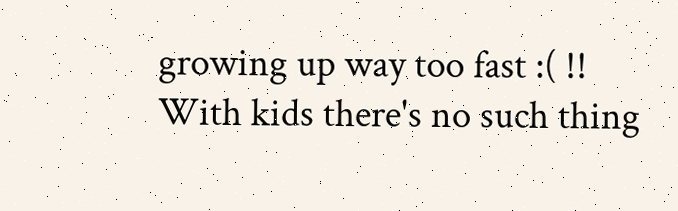growing up way too fast :( !! With kids there's no such thing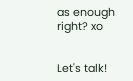as enough right? xo


Let's talk!